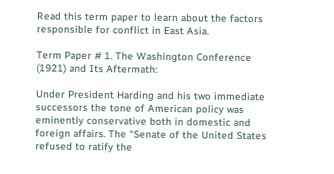Read this term paper to learn about the factors responsible for conflict in East Asia.

Term Paper # 1. The Washington Conference (1921) and Its Aftermath:

Under President Harding and his two immediate successors the tone of American policy was eminently conservative both in domestic and foreign affairs. The “Senate of the United States refused to ratify the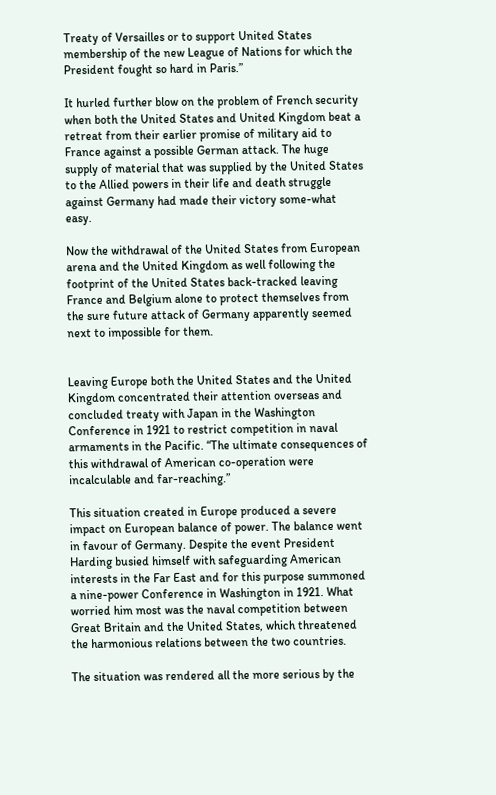Treaty of Versailles or to support United States membership of the new League of Nations for which the President fought so hard in Paris.”

It hurled further blow on the problem of French security when both the United States and United Kingdom beat a retreat from their earlier promise of military aid to France against a possible German attack. The huge supply of material that was supplied by the United States to the Allied powers in their life and death struggle against Germany had made their victory some-what easy.

Now the withdrawal of the United States from European arena and the United Kingdom as well following the footprint of the United States back-tracked leaving France and Belgium alone to protect themselves from the sure future attack of Germany apparently seemed next to impossible for them.


Leaving Europe both the United States and the United Kingdom concentrated their attention overseas and concluded treaty with Japan in the Washington Conference in 1921 to restrict competition in naval armaments in the Pacific. “The ultimate consequences of this withdrawal of American co-operation were incalculable and far-reaching.”

This situation created in Europe produced a severe impact on European balance of power. The balance went in favour of Germany. Despite the event President Harding busied himself with safeguarding American interests in the Far East and for this purpose summoned a nine-power Conference in Washington in 1921. What worried him most was the naval competition between Great Britain and the United States, which threatened the harmonious relations between the two countries.

The situation was rendered all the more serious by the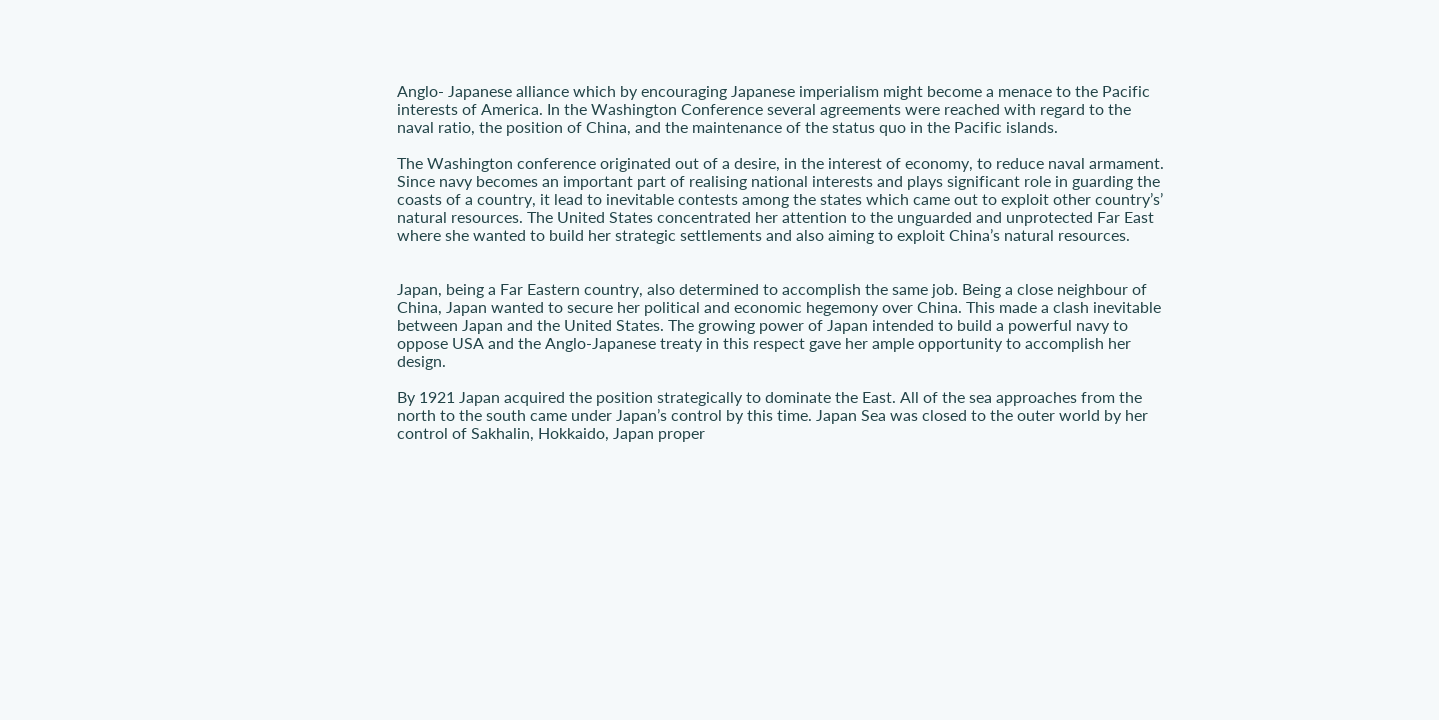Anglo- Japanese alliance which by encouraging Japanese imperialism might become a menace to the Pacific interests of America. In the Washington Conference several agreements were reached with regard to the naval ratio, the position of China, and the maintenance of the status quo in the Pacific islands.

The Washington conference originated out of a desire, in the interest of economy, to reduce naval armament. Since navy becomes an important part of realising national interests and plays significant role in guarding the coasts of a country, it lead to inevitable contests among the states which came out to exploit other country’s’ natural resources. The United States concentrated her attention to the unguarded and unprotected Far East where she wanted to build her strategic settlements and also aiming to exploit China’s natural resources.


Japan, being a Far Eastern country, also determined to accomplish the same job. Being a close neighbour of China, Japan wanted to secure her political and economic hegemony over China. This made a clash inevitable between Japan and the United States. The growing power of Japan intended to build a powerful navy to oppose USA and the Anglo-Japanese treaty in this respect gave her ample opportunity to accomplish her design.

By 1921 Japan acquired the position strategically to dominate the East. All of the sea approaches from the north to the south came under Japan’s control by this time. Japan Sea was closed to the outer world by her control of Sakhalin, Hokkaido, Japan proper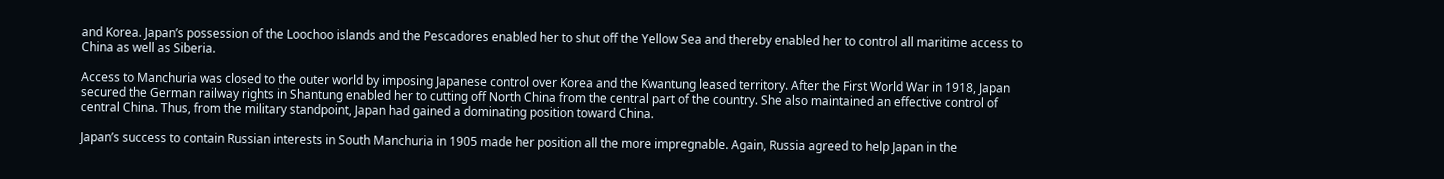and Korea. Japan’s possession of the Loochoo islands and the Pescadores enabled her to shut off the Yellow Sea and thereby enabled her to control all maritime access to China as well as Siberia.

Access to Manchuria was closed to the outer world by imposing Japanese control over Korea and the Kwantung leased territory. After the First World War in 1918, Japan secured the German railway rights in Shantung enabled her to cutting off North China from the central part of the country. She also maintained an effective control of central China. Thus, from the military standpoint, Japan had gained a dominating position toward China.

Japan’s success to contain Russian interests in South Manchuria in 1905 made her position all the more impregnable. Again, Russia agreed to help Japan in the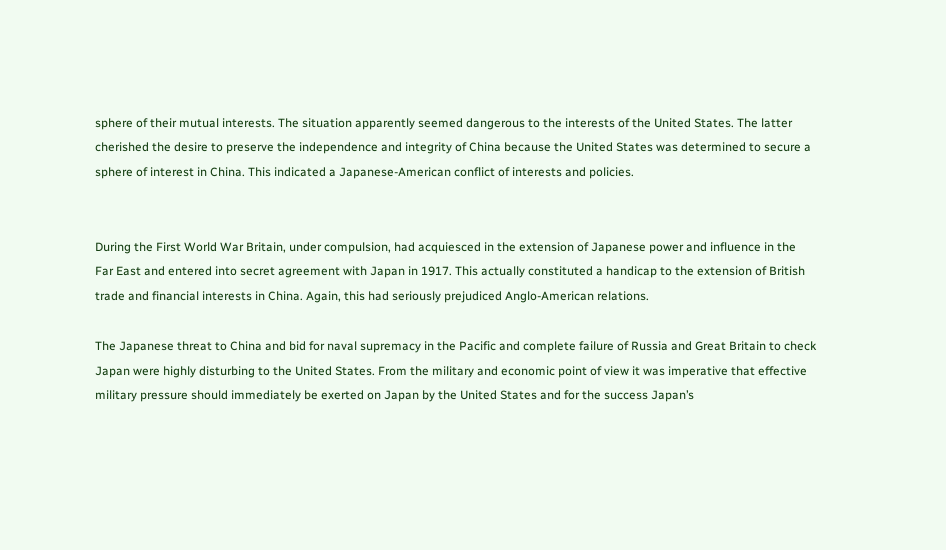sphere of their mutual interests. The situation apparently seemed dangerous to the interests of the United States. The latter cherished the desire to preserve the independence and integrity of China because the United States was determined to secure a sphere of interest in China. This indicated a Japanese-American conflict of interests and policies.


During the First World War Britain, under compulsion, had acquiesced in the extension of Japanese power and influence in the Far East and entered into secret agreement with Japan in 1917. This actually constituted a handicap to the extension of British trade and financial interests in China. Again, this had seriously prejudiced Anglo-American relations.

The Japanese threat to China and bid for naval supremacy in the Pacific and complete failure of Russia and Great Britain to check Japan were highly disturbing to the United States. From the military and economic point of view it was imperative that effective military pressure should immediately be exerted on Japan by the United States and for the success Japan’s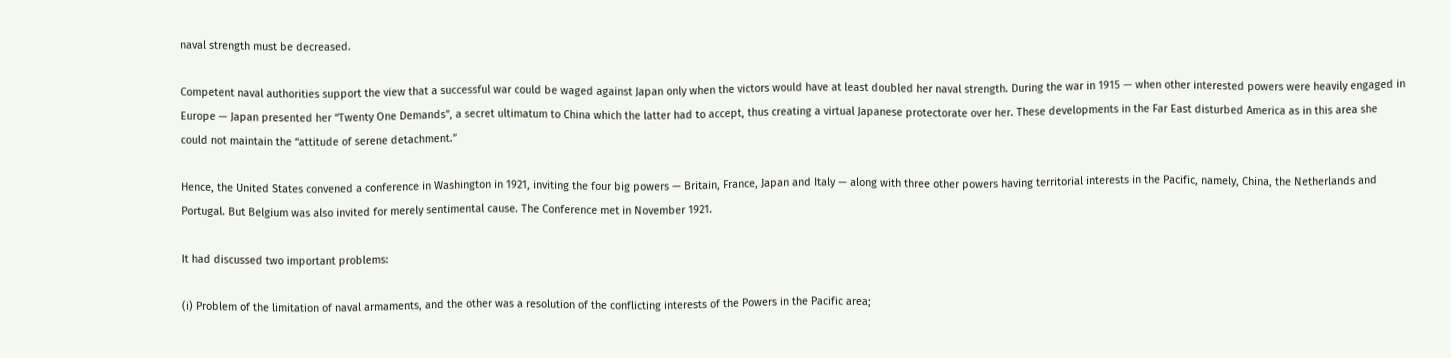naval strength must be decreased.

Competent naval authorities support the view that a successful war could be waged against Japan only when the victors would have at least doubled her naval strength. During the war in 1915 — when other interested powers were heavily engaged in Europe — Japan presented her “Twenty One Demands”, a secret ultimatum to China which the latter had to accept, thus creating a virtual Japanese protectorate over her. These developments in the Far East disturbed America as in this area she could not maintain the “attitude of serene detachment.”

Hence, the United States convened a conference in Washington in 1921, inviting the four big powers — Britain, France, Japan and Italy — along with three other powers having territorial interests in the Pacific, namely, China, the Netherlands and Portugal. But Belgium was also invited for merely sentimental cause. The Conference met in November 1921.

It had discussed two important problems:

(i) Problem of the limitation of naval armaments, and the other was a resolution of the conflicting interests of the Powers in the Pacific area;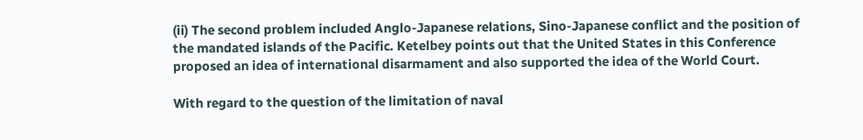(ii) The second problem included Anglo-Japanese relations, Sino-Japanese conflict and the position of the mandated islands of the Pacific. Ketelbey points out that the United States in this Conference proposed an idea of international disarmament and also supported the idea of the World Court.

With regard to the question of the limitation of naval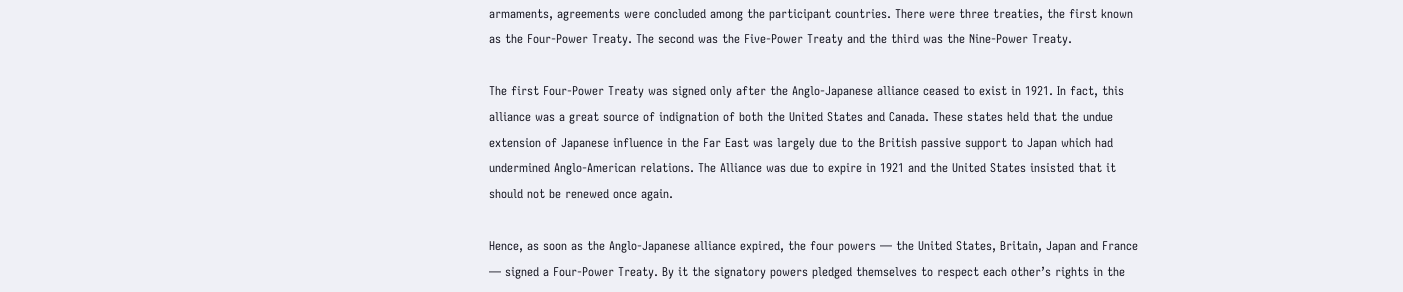armaments, agreements were concluded among the participant countries. There were three treaties, the first known as the Four-Power Treaty. The second was the Five-Power Treaty and the third was the Nine-Power Treaty.

The first Four-Power Treaty was signed only after the Anglo-Japanese alliance ceased to exist in 1921. In fact, this alliance was a great source of indignation of both the United States and Canada. These states held that the undue extension of Japanese influence in the Far East was largely due to the British passive support to Japan which had undermined Anglo-American relations. The Alliance was due to expire in 1921 and the United States insisted that it should not be renewed once again.

Hence, as soon as the Anglo-Japanese alliance expired, the four powers — the United States, Britain, Japan and France — signed a Four-Power Treaty. By it the signatory powers pledged themselves to respect each other’s rights in the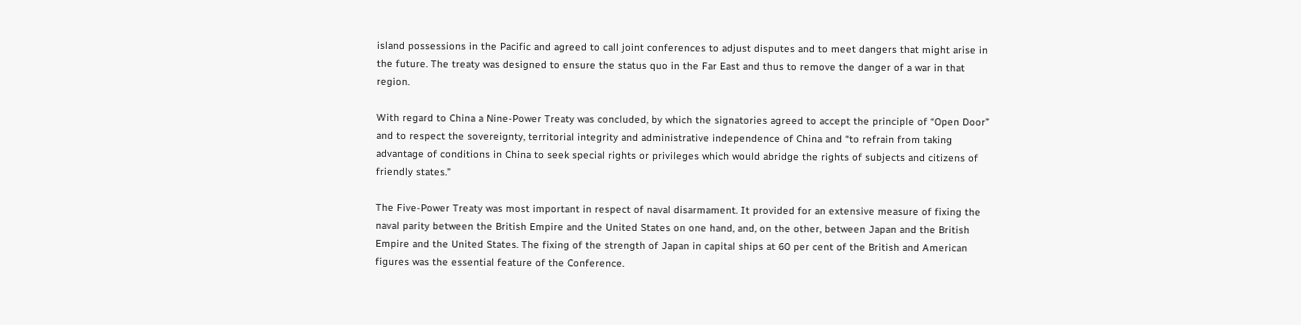island possessions in the Pacific and agreed to call joint conferences to adjust disputes and to meet dangers that might arise in the future. The treaty was designed to ensure the status quo in the Far East and thus to remove the danger of a war in that region.

With regard to China a Nine-Power Treaty was concluded, by which the signatories agreed to accept the principle of “Open Door” and to respect the sovereignty, territorial integrity and administrative independence of China and “to refrain from taking advantage of conditions in China to seek special rights or privileges which would abridge the rights of subjects and citizens of friendly states.”

The Five-Power Treaty was most important in respect of naval disarmament. It provided for an extensive measure of fixing the naval parity between the British Empire and the United States on one hand, and, on the other, between Japan and the British Empire and the United States. The fixing of the strength of Japan in capital ships at 60 per cent of the British and American figures was the essential feature of the Conference.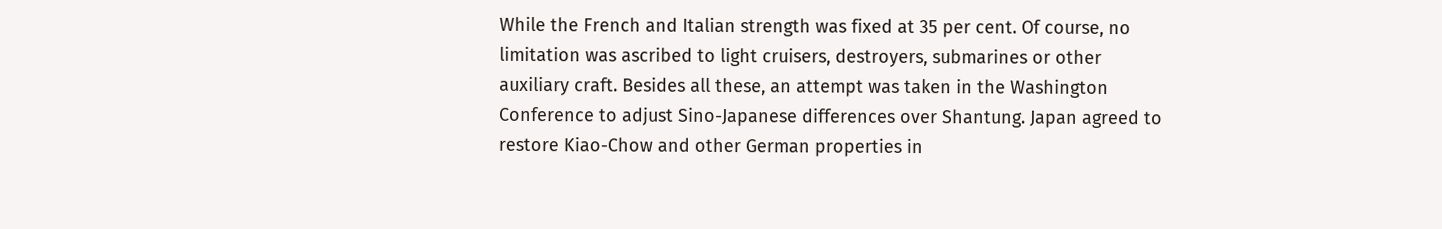While the French and Italian strength was fixed at 35 per cent. Of course, no limitation was ascribed to light cruisers, destroyers, submarines or other auxiliary craft. Besides all these, an attempt was taken in the Washington Conference to adjust Sino-Japanese differences over Shantung. Japan agreed to restore Kiao-Chow and other German properties in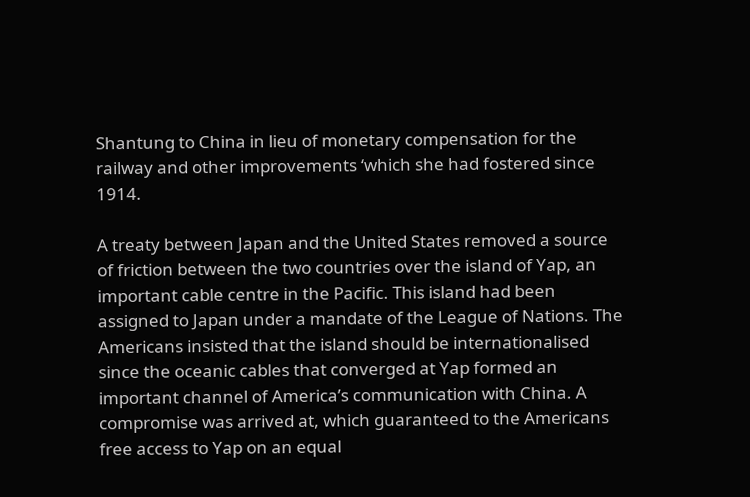Shantung to China in lieu of monetary compensation for the railway and other improvements ‘which she had fostered since 1914.

A treaty between Japan and the United States removed a source of friction between the two countries over the island of Yap, an important cable centre in the Pacific. This island had been assigned to Japan under a mandate of the League of Nations. The Americans insisted that the island should be internationalised since the oceanic cables that converged at Yap formed an important channel of America’s communication with China. A compromise was arrived at, which guaranteed to the Americans free access to Yap on an equal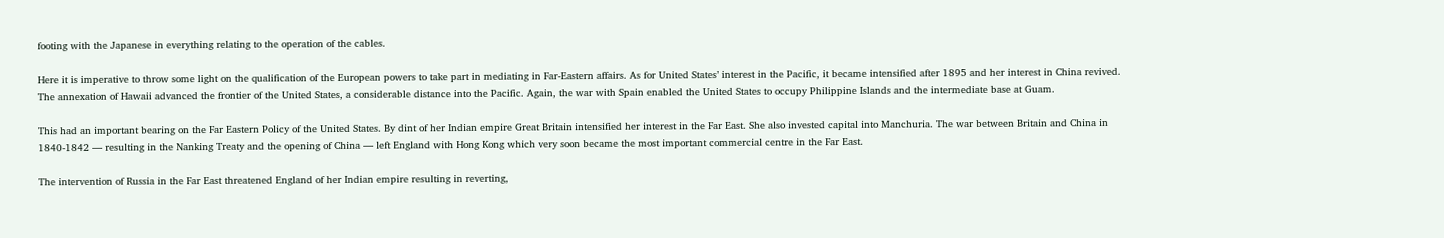footing with the Japanese in everything relating to the operation of the cables.

Here it is imperative to throw some light on the qualification of the European powers to take part in mediating in Far-Eastern affairs. As for United States’ interest in the Pacific, it became intensified after 1895 and her interest in China revived. The annexation of Hawaii advanced the frontier of the United States, a considerable distance into the Pacific. Again, the war with Spain enabled the United States to occupy Philippine Islands and the intermediate base at Guam.

This had an important bearing on the Far Eastern Policy of the United States. By dint of her Indian empire Great Britain intensified her interest in the Far East. She also invested capital into Manchuria. The war between Britain and China in 1840-1842 — resulting in the Nanking Treaty and the opening of China — left England with Hong Kong which very soon became the most important commercial centre in the Far East.

The intervention of Russia in the Far East threatened England of her Indian empire resulting in reverting,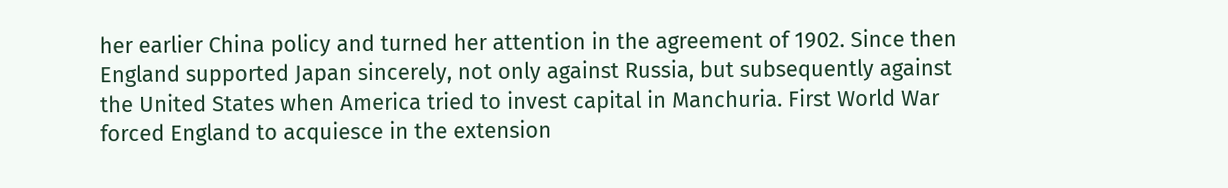her earlier China policy and turned her attention in the agreement of 1902. Since then England supported Japan sincerely, not only against Russia, but subsequently against the United States when America tried to invest capital in Manchuria. First World War forced England to acquiesce in the extension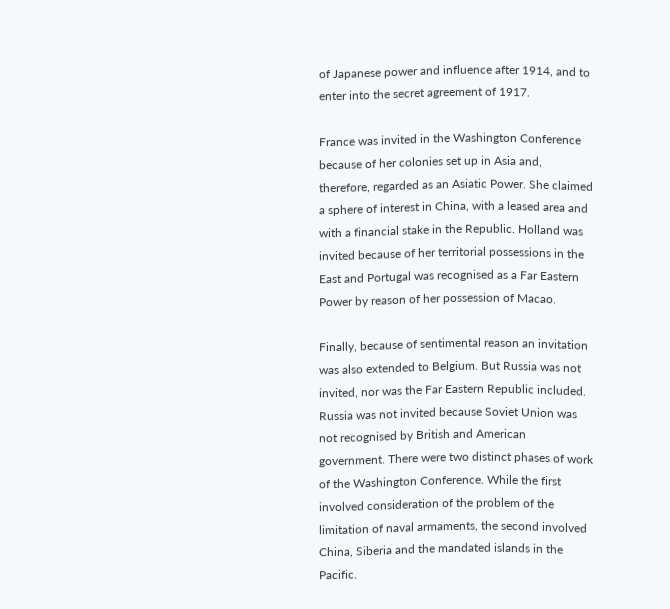of Japanese power and influence after 1914, and to enter into the secret agreement of 1917.

France was invited in the Washington Conference because of her colonies set up in Asia and, therefore, regarded as an Asiatic Power. She claimed a sphere of interest in China, with a leased area and with a financial stake in the Republic. Holland was invited because of her territorial possessions in the East and Portugal was recognised as a Far Eastern Power by reason of her possession of Macao.

Finally, because of sentimental reason an invitation was also extended to Belgium. But Russia was not invited, nor was the Far Eastern Republic included. Russia was not invited because Soviet Union was not recognised by British and American government. There were two distinct phases of work of the Washington Conference. While the first involved consideration of the problem of the limitation of naval armaments, the second involved China, Siberia and the mandated islands in the Pacific.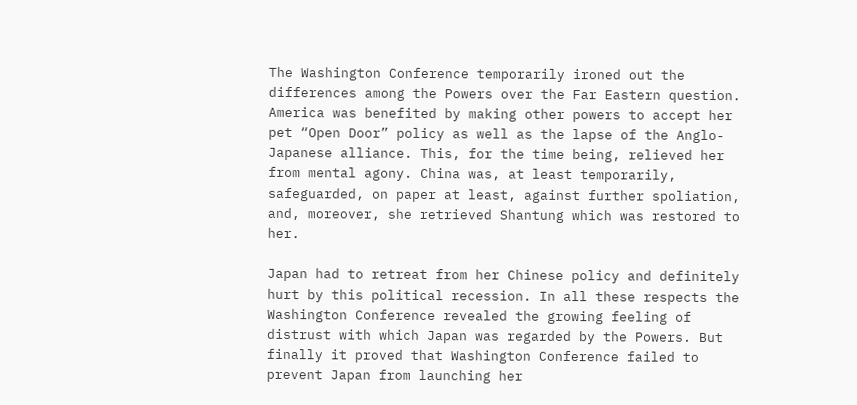The Washington Conference temporarily ironed out the differences among the Powers over the Far Eastern question. America was benefited by making other powers to accept her pet “Open Door” policy as well as the lapse of the Anglo- Japanese alliance. This, for the time being, relieved her from mental agony. China was, at least temporarily, safeguarded, on paper at least, against further spoliation, and, moreover, she retrieved Shantung which was restored to her.

Japan had to retreat from her Chinese policy and definitely hurt by this political recession. In all these respects the Washington Conference revealed the growing feeling of distrust with which Japan was regarded by the Powers. But finally it proved that Washington Conference failed to prevent Japan from launching her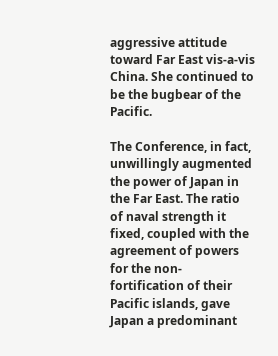aggressive attitude toward Far East vis-a-vis China. She continued to be the bugbear of the Pacific.

The Conference, in fact, unwillingly augmented the power of Japan in the Far East. The ratio of naval strength it fixed, coupled with the agreement of powers for the non-fortification of their Pacific islands, gave Japan a predominant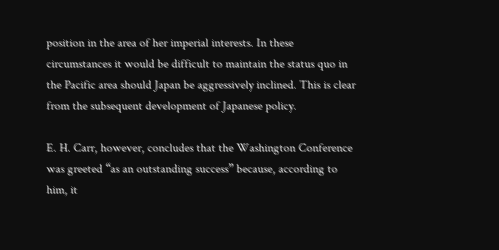position in the area of her imperial interests. In these circumstances it would be difficult to maintain the status quo in the Pacific area should Japan be aggressively inclined. This is clear from the subsequent development of Japanese policy.

E. H. Carr, however, concludes that the Washington Conference was greeted “as an outstanding success” because, according to him, it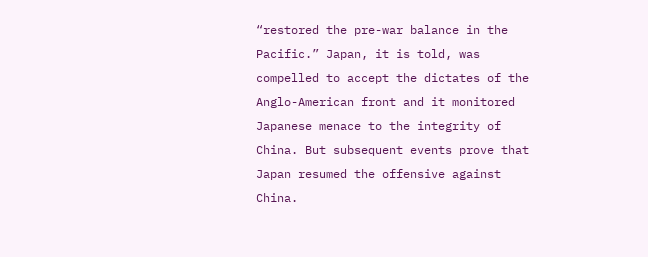“restored the pre-war balance in the Pacific.” Japan, it is told, was compelled to accept the dictates of the Anglo-American front and it monitored Japanese menace to the integrity of China. But subsequent events prove that Japan resumed the offensive against China.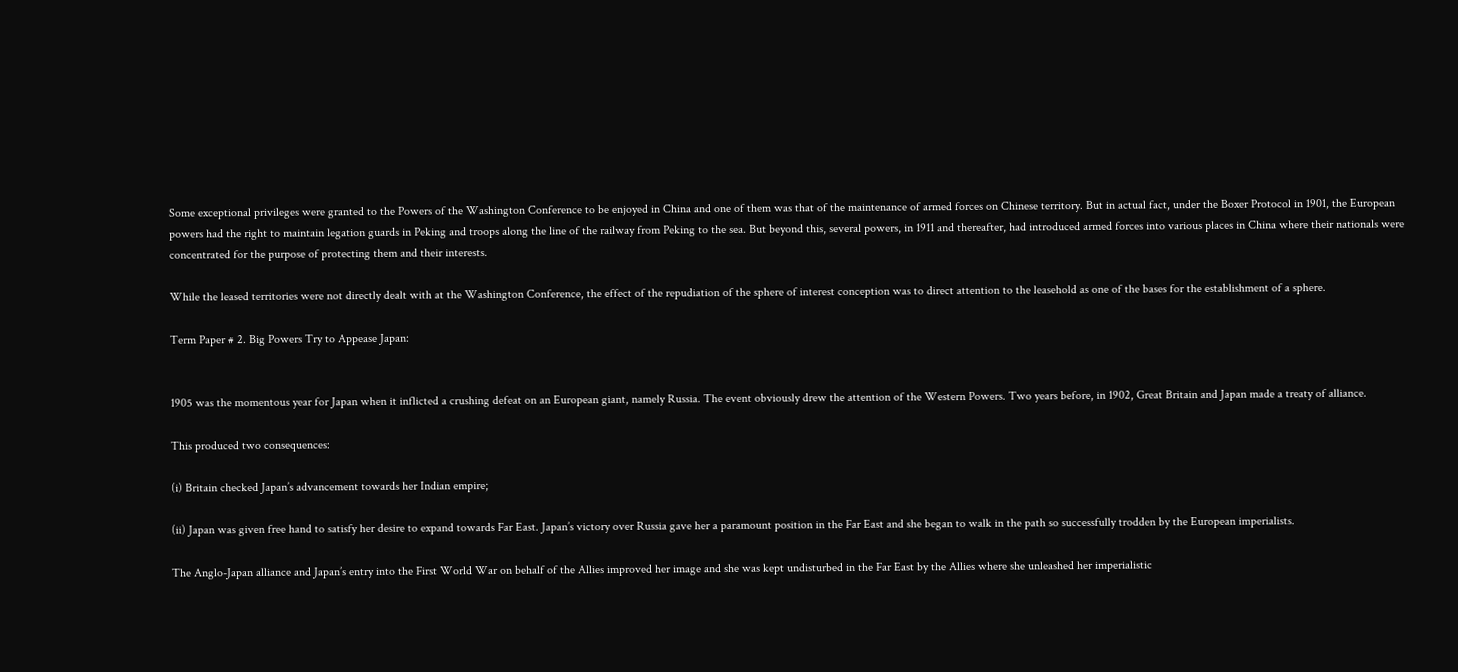Some exceptional privileges were granted to the Powers of the Washington Conference to be enjoyed in China and one of them was that of the maintenance of armed forces on Chinese territory. But in actual fact, under the Boxer Protocol in 1901, the European powers had the right to maintain legation guards in Peking and troops along the line of the railway from Peking to the sea. But beyond this, several powers, in 1911 and thereafter, had introduced armed forces into various places in China where their nationals were concentrated for the purpose of protecting them and their interests.

While the leased territories were not directly dealt with at the Washington Conference, the effect of the repudiation of the sphere of interest conception was to direct attention to the leasehold as one of the bases for the establishment of a sphere.

Term Paper # 2. Big Powers Try to Appease Japan:


1905 was the momentous year for Japan when it inflicted a crushing defeat on an European giant, namely Russia. The event obviously drew the attention of the Western Powers. Two years before, in 1902, Great Britain and Japan made a treaty of alliance.

This produced two consequences:

(i) Britain checked Japan’s advancement towards her Indian empire;

(ii) Japan was given free hand to satisfy her desire to expand towards Far East. Japan’s victory over Russia gave her a paramount position in the Far East and she began to walk in the path so successfully trodden by the European imperialists.

The Anglo-Japan alliance and Japan’s entry into the First World War on behalf of the Allies improved her image and she was kept undisturbed in the Far East by the Allies where she unleashed her imperialistic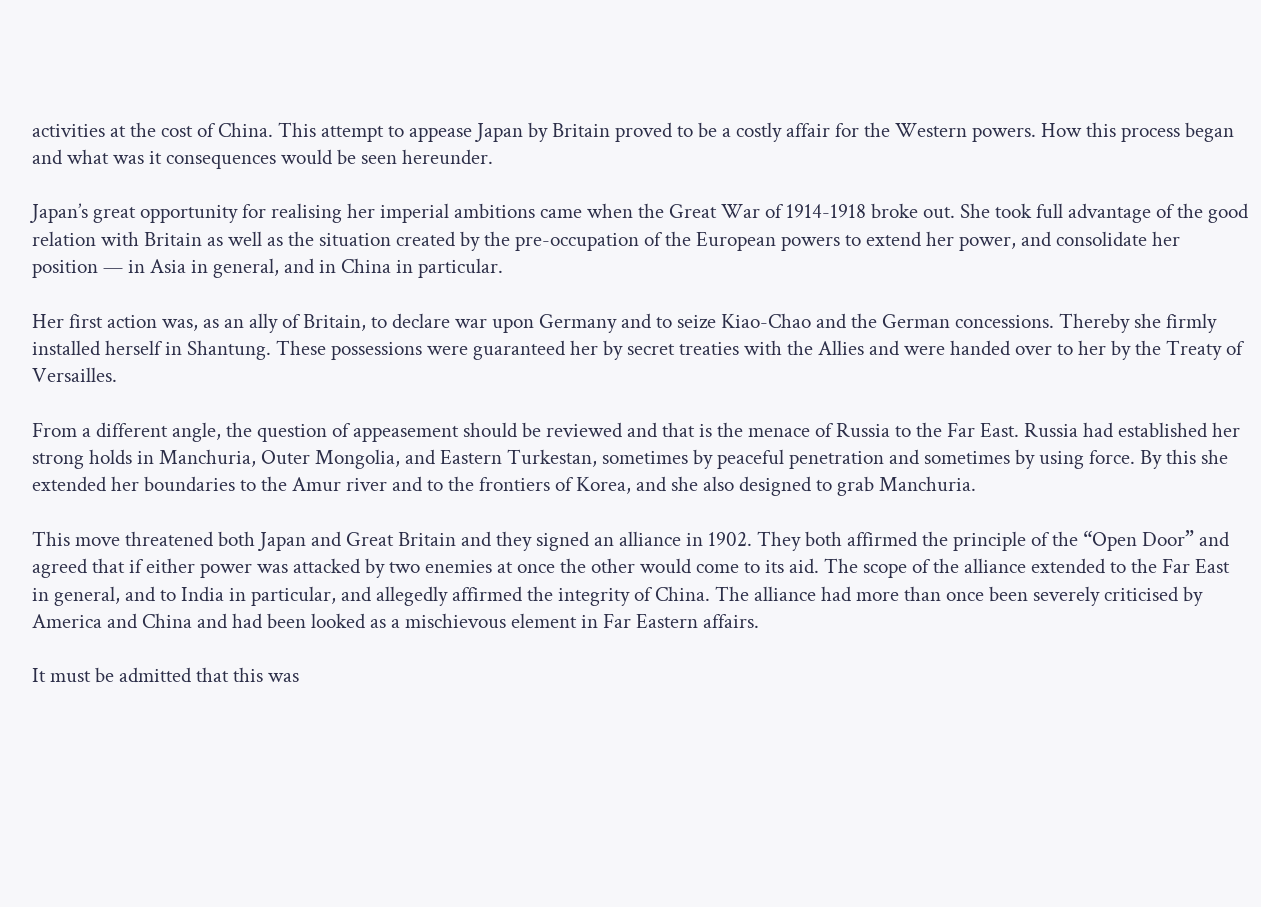activities at the cost of China. This attempt to appease Japan by Britain proved to be a costly affair for the Western powers. How this process began and what was it consequences would be seen hereunder.

Japan’s great opportunity for realising her imperial ambitions came when the Great War of 1914-1918 broke out. She took full advantage of the good relation with Britain as well as the situation created by the pre-occupation of the European powers to extend her power, and consolidate her position — in Asia in general, and in China in particular.

Her first action was, as an ally of Britain, to declare war upon Germany and to seize Kiao-Chao and the German concessions. Thereby she firmly installed herself in Shantung. These possessions were guaranteed her by secret treaties with the Allies and were handed over to her by the Treaty of Versailles.

From a different angle, the question of appeasement should be reviewed and that is the menace of Russia to the Far East. Russia had established her strong holds in Manchuria, Outer Mongolia, and Eastern Turkestan, sometimes by peaceful penetration and sometimes by using force. By this she extended her boundaries to the Amur river and to the frontiers of Korea, and she also designed to grab Manchuria.

This move threatened both Japan and Great Britain and they signed an alliance in 1902. They both affirmed the principle of the “Open Door” and agreed that if either power was attacked by two enemies at once the other would come to its aid. The scope of the alliance extended to the Far East in general, and to India in particular, and allegedly affirmed the integrity of China. The alliance had more than once been severely criticised by America and China and had been looked as a mischievous element in Far Eastern affairs.

It must be admitted that this was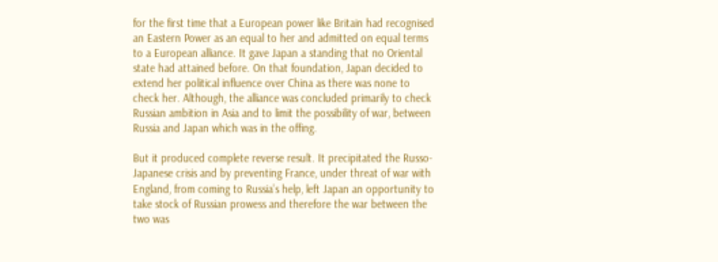for the first time that a European power like Britain had recognised an Eastern Power as an equal to her and admitted on equal terms to a European alliance. It gave Japan a standing that no Oriental state had attained before. On that foundation, Japan decided to extend her political influence over China as there was none to check her. Although, the alliance was concluded primarily to check Russian ambition in Asia and to limit the possibility of war, between Russia and Japan which was in the offing.

But it produced complete reverse result. It precipitated the Russo-Japanese crisis and by preventing France, under threat of war with England, from coming to Russia’s help, left Japan an opportunity to take stock of Russian prowess and therefore the war between the two was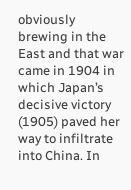obviously brewing in the East and that war came in 1904 in which Japan’s decisive victory (1905) paved her way to infiltrate into China. In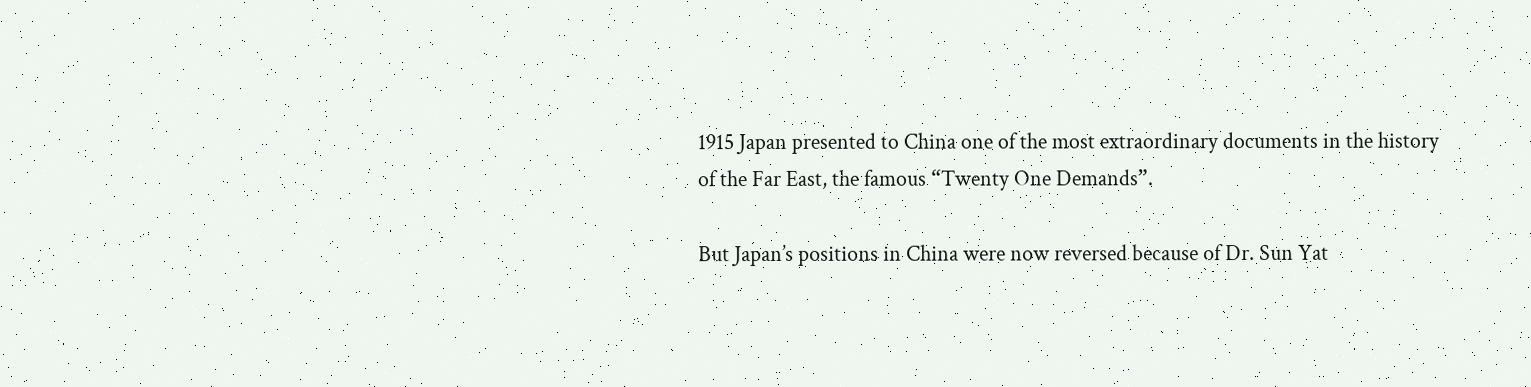1915 Japan presented to China one of the most extraordinary documents in the history of the Far East, the famous “Twenty One Demands”.

But Japan’s positions in China were now reversed because of Dr. Sun Yat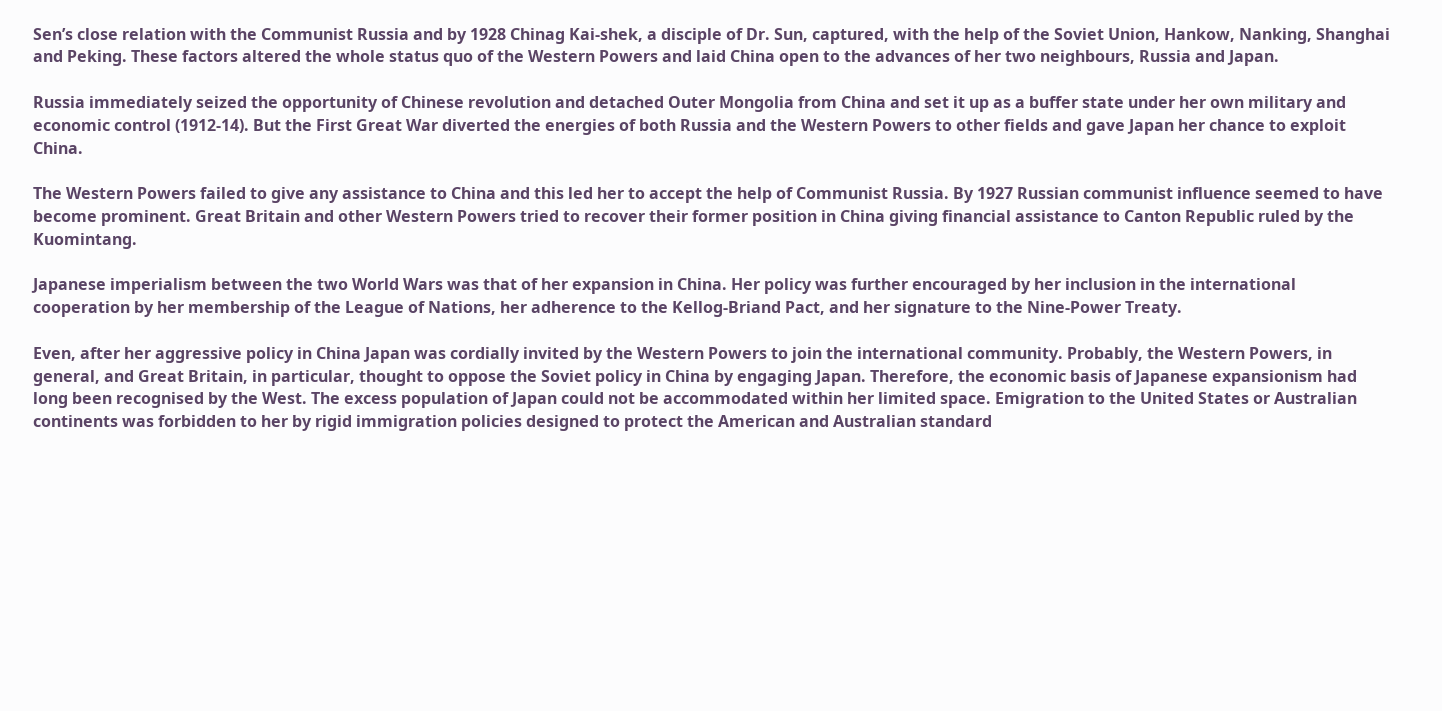Sen’s close relation with the Communist Russia and by 1928 Chinag Kai-shek, a disciple of Dr. Sun, captured, with the help of the Soviet Union, Hankow, Nanking, Shanghai and Peking. These factors altered the whole status quo of the Western Powers and laid China open to the advances of her two neighbours, Russia and Japan.

Russia immediately seized the opportunity of Chinese revolution and detached Outer Mongolia from China and set it up as a buffer state under her own military and economic control (1912-14). But the First Great War diverted the energies of both Russia and the Western Powers to other fields and gave Japan her chance to exploit China.

The Western Powers failed to give any assistance to China and this led her to accept the help of Communist Russia. By 1927 Russian communist influence seemed to have become prominent. Great Britain and other Western Powers tried to recover their former position in China giving financial assistance to Canton Republic ruled by the Kuomintang.

Japanese imperialism between the two World Wars was that of her expansion in China. Her policy was further encouraged by her inclusion in the international cooperation by her membership of the League of Nations, her adherence to the Kellog-Briand Pact, and her signature to the Nine-Power Treaty.

Even, after her aggressive policy in China Japan was cordially invited by the Western Powers to join the international community. Probably, the Western Powers, in general, and Great Britain, in particular, thought to oppose the Soviet policy in China by engaging Japan. Therefore, the economic basis of Japanese expansionism had long been recognised by the West. The excess population of Japan could not be accommodated within her limited space. Emigration to the United States or Australian continents was forbidden to her by rigid immigration policies designed to protect the American and Australian standard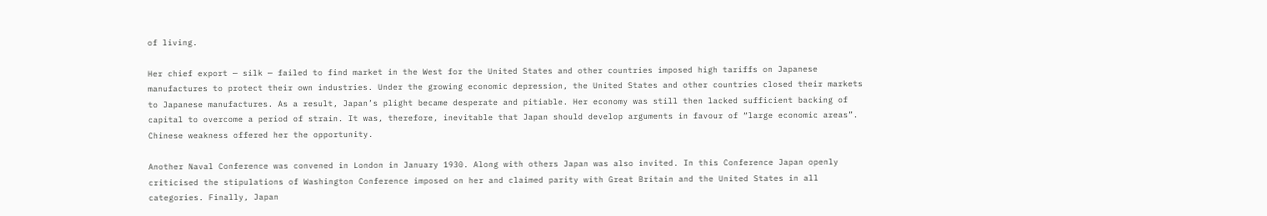of living.

Her chief export — silk — failed to find market in the West for the United States and other countries imposed high tariffs on Japanese manufactures to protect their own industries. Under the growing economic depression, the United States and other countries closed their markets to Japanese manufactures. As a result, Japan’s plight became desperate and pitiable. Her economy was still then lacked sufficient backing of capital to overcome a period of strain. It was, therefore, inevitable that Japan should develop arguments in favour of “large economic areas”. Chinese weakness offered her the opportunity.

Another Naval Conference was convened in London in January 1930. Along with others Japan was also invited. In this Conference Japan openly criticised the stipulations of Washington Conference imposed on her and claimed parity with Great Britain and the United States in all categories. Finally, Japan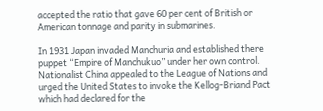accepted the ratio that gave 60 per cent of British or American tonnage and parity in submarines.

In 1931 Japan invaded Manchuria and established there puppet “Empire of Manchukuo” under her own control. Nationalist China appealed to the League of Nations and urged the United States to invoke the Kellog-Briand Pact which had declared for the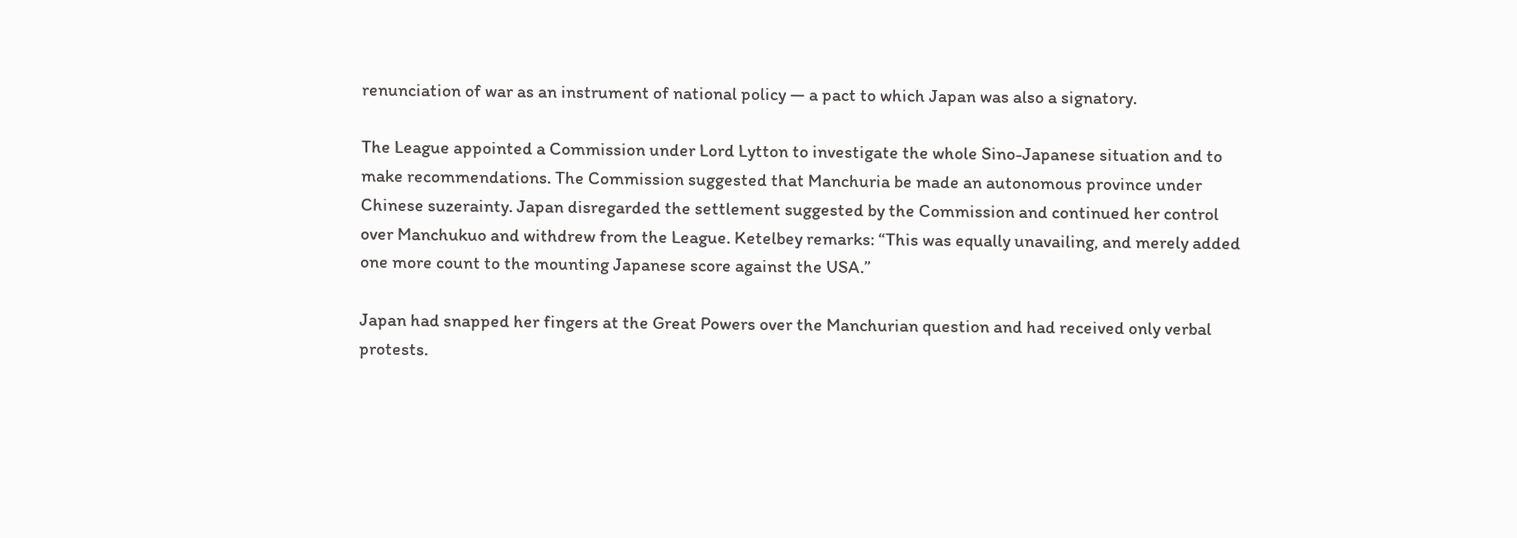renunciation of war as an instrument of national policy — a pact to which Japan was also a signatory.

The League appointed a Commission under Lord Lytton to investigate the whole Sino-Japanese situation and to make recommendations. The Commission suggested that Manchuria be made an autonomous province under Chinese suzerainty. Japan disregarded the settlement suggested by the Commission and continued her control over Manchukuo and withdrew from the League. Ketelbey remarks: “This was equally unavailing, and merely added one more count to the mounting Japanese score against the USA.”

Japan had snapped her fingers at the Great Powers over the Manchurian question and had received only verbal protests.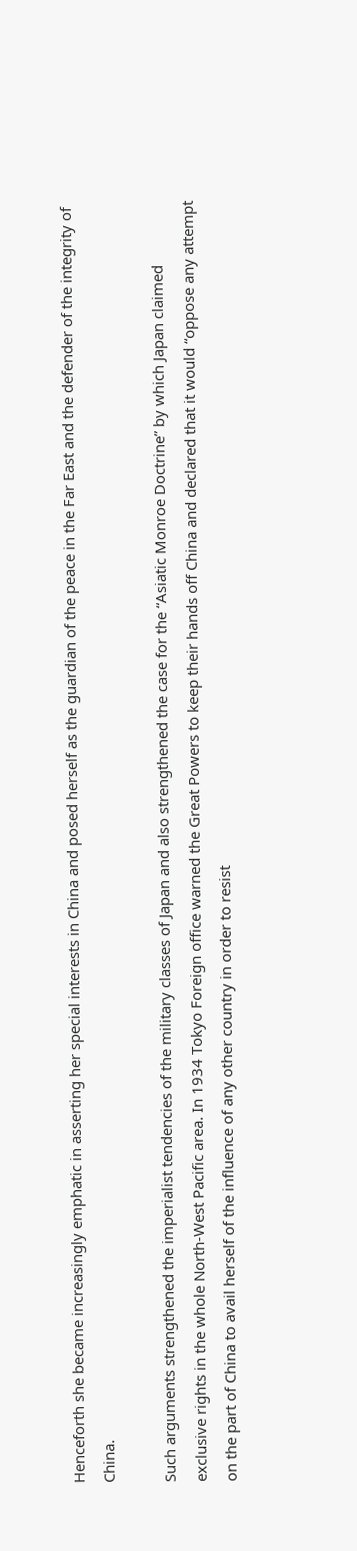Henceforth she became increasingly emphatic in asserting her special interests in China and posed herself as the guardian of the peace in the Far East and the defender of the integrity of China.

Such arguments strengthened the imperialist tendencies of the military classes of Japan and also strengthened the case for the “Asiatic Monroe Doctrine” by which Japan claimed exclusive rights in the whole North-West Pacific area. In 1934 Tokyo Foreign office warned the Great Powers to keep their hands off China and declared that it would “oppose any attempt on the part of China to avail herself of the influence of any other country in order to resist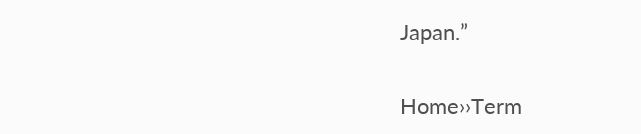Japan.”

Home››Term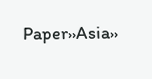Paper››Asia››